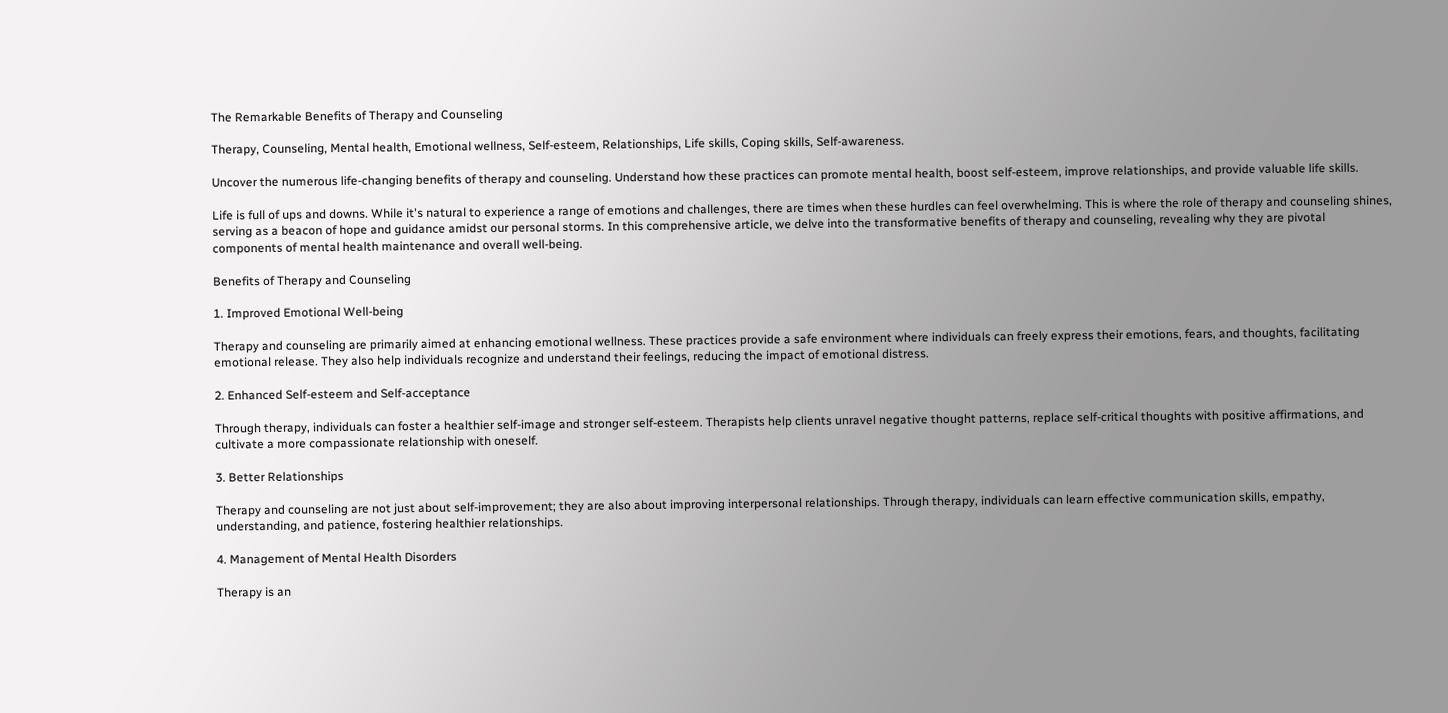The Remarkable Benefits of Therapy and Counseling

Therapy, Counseling, Mental health, Emotional wellness, Self-esteem, Relationships, Life skills, Coping skills, Self-awareness.

Uncover the numerous life-changing benefits of therapy and counseling. Understand how these practices can promote mental health, boost self-esteem, improve relationships, and provide valuable life skills.

Life is full of ups and downs. While it's natural to experience a range of emotions and challenges, there are times when these hurdles can feel overwhelming. This is where the role of therapy and counseling shines, serving as a beacon of hope and guidance amidst our personal storms. In this comprehensive article, we delve into the transformative benefits of therapy and counseling, revealing why they are pivotal components of mental health maintenance and overall well-being.

Benefits of Therapy and Counseling

1. Improved Emotional Well-being

Therapy and counseling are primarily aimed at enhancing emotional wellness. These practices provide a safe environment where individuals can freely express their emotions, fears, and thoughts, facilitating emotional release. They also help individuals recognize and understand their feelings, reducing the impact of emotional distress.

2. Enhanced Self-esteem and Self-acceptance

Through therapy, individuals can foster a healthier self-image and stronger self-esteem. Therapists help clients unravel negative thought patterns, replace self-critical thoughts with positive affirmations, and cultivate a more compassionate relationship with oneself.

3. Better Relationships

Therapy and counseling are not just about self-improvement; they are also about improving interpersonal relationships. Through therapy, individuals can learn effective communication skills, empathy, understanding, and patience, fostering healthier relationships.

4. Management of Mental Health Disorders

Therapy is an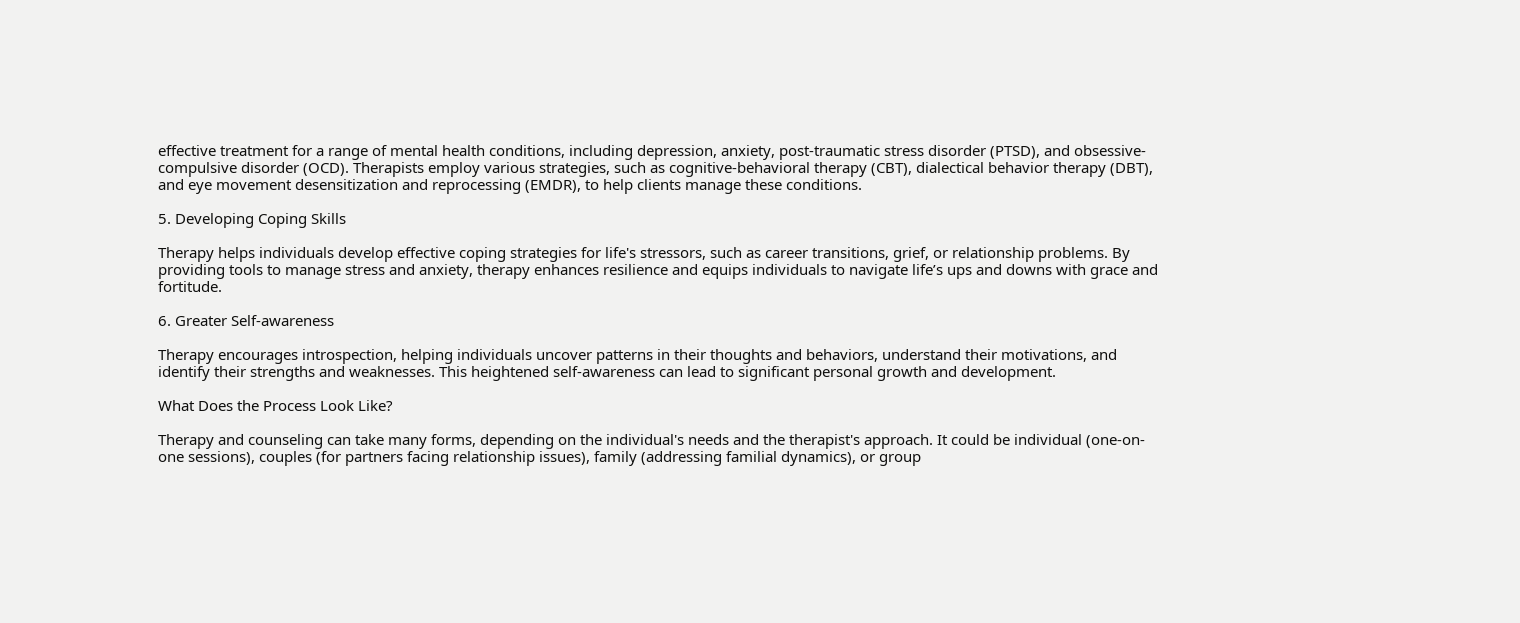effective treatment for a range of mental health conditions, including depression, anxiety, post-traumatic stress disorder (PTSD), and obsessive-compulsive disorder (OCD). Therapists employ various strategies, such as cognitive-behavioral therapy (CBT), dialectical behavior therapy (DBT), and eye movement desensitization and reprocessing (EMDR), to help clients manage these conditions.

5. Developing Coping Skills

Therapy helps individuals develop effective coping strategies for life's stressors, such as career transitions, grief, or relationship problems. By providing tools to manage stress and anxiety, therapy enhances resilience and equips individuals to navigate life’s ups and downs with grace and fortitude.

6. Greater Self-awareness

Therapy encourages introspection, helping individuals uncover patterns in their thoughts and behaviors, understand their motivations, and identify their strengths and weaknesses. This heightened self-awareness can lead to significant personal growth and development.

What Does the Process Look Like?

Therapy and counseling can take many forms, depending on the individual's needs and the therapist's approach. It could be individual (one-on-one sessions), couples (for partners facing relationship issues), family (addressing familial dynamics), or group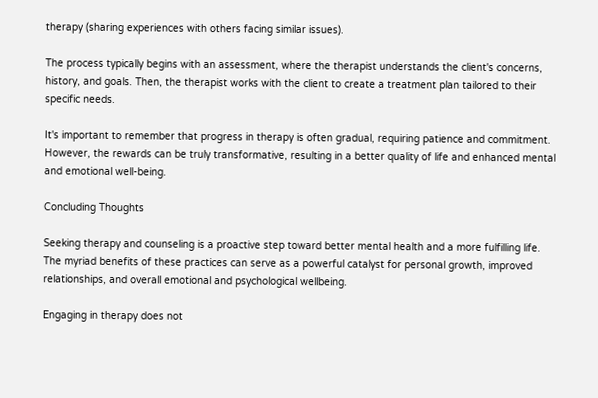therapy (sharing experiences with others facing similar issues).

The process typically begins with an assessment, where the therapist understands the client's concerns, history, and goals. Then, the therapist works with the client to create a treatment plan tailored to their specific needs.

It's important to remember that progress in therapy is often gradual, requiring patience and commitment. However, the rewards can be truly transformative, resulting in a better quality of life and enhanced mental and emotional well-being.

Concluding Thoughts

Seeking therapy and counseling is a proactive step toward better mental health and a more fulfilling life. The myriad benefits of these practices can serve as a powerful catalyst for personal growth, improved relationships, and overall emotional and psychological wellbeing.

Engaging in therapy does not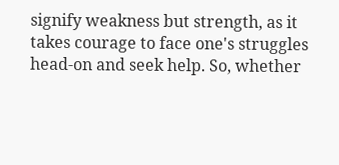signify weakness but strength, as it takes courage to face one's struggles head-on and seek help. So, whether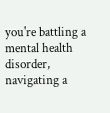you're battling a mental health disorder, navigating a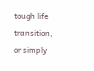tough life transition, or simply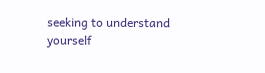seeking to understand yourself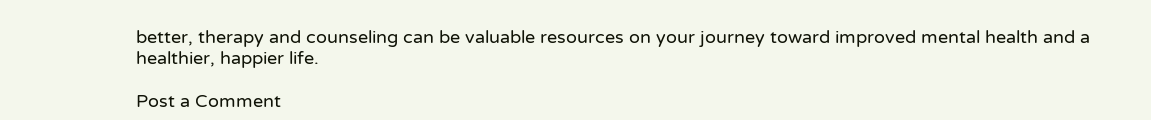better, therapy and counseling can be valuable resources on your journey toward improved mental health and a healthier, happier life.

Post a Comment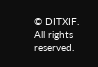© DITXIF. All rights reserved.